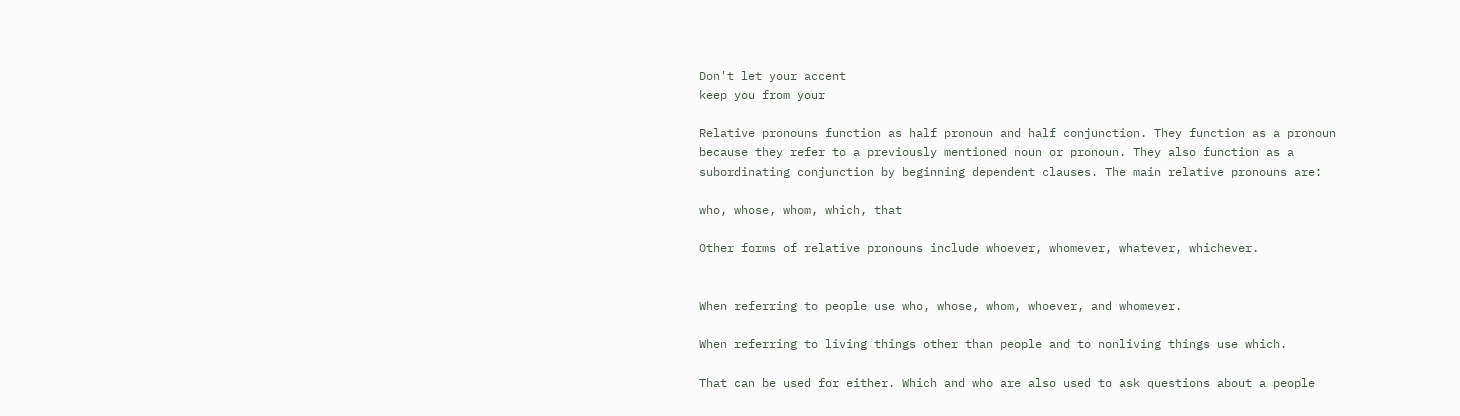Don't let your accent
keep you from your

Relative pronouns function as half pronoun and half conjunction. They function as a pronoun because they refer to a previously mentioned noun or pronoun. They also function as a subordinating conjunction by beginning dependent clauses. The main relative pronouns are:

who, whose, whom, which, that

Other forms of relative pronouns include whoever, whomever, whatever, whichever.


When referring to people use who, whose, whom, whoever, and whomever.

When referring to living things other than people and to nonliving things use which.

That can be used for either. Which and who are also used to ask questions about a people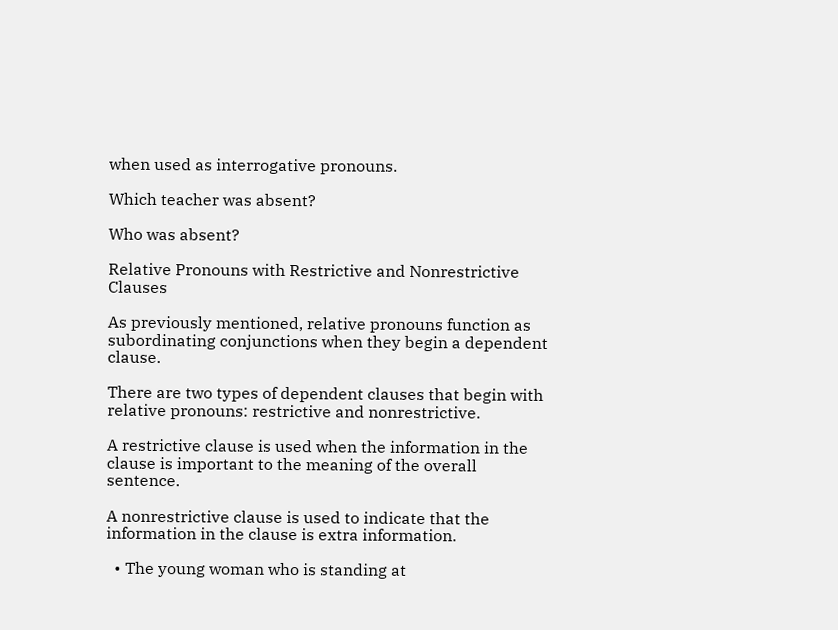when used as interrogative pronouns.

Which teacher was absent?

Who was absent?

Relative Pronouns with Restrictive and Nonrestrictive Clauses

As previously mentioned, relative pronouns function as subordinating conjunctions when they begin a dependent clause.

There are two types of dependent clauses that begin with relative pronouns: restrictive and nonrestrictive.

A restrictive clause is used when the information in the clause is important to the meaning of the overall sentence.

A nonrestrictive clause is used to indicate that the information in the clause is extra information.

  • The young woman who is standing at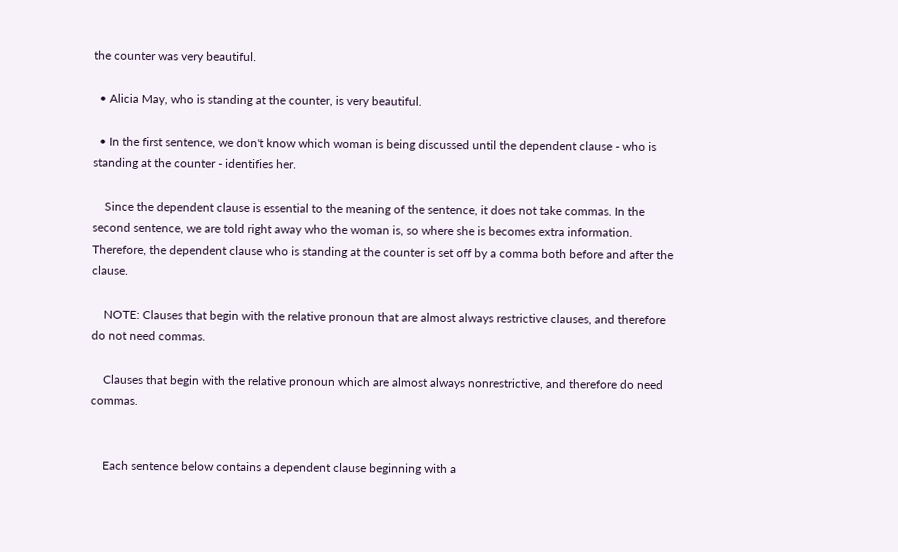the counter was very beautiful.

  • Alicia May, who is standing at the counter, is very beautiful.

  • In the first sentence, we don't know which woman is being discussed until the dependent clause - who is standing at the counter - identifies her.

    Since the dependent clause is essential to the meaning of the sentence, it does not take commas. In the second sentence, we are told right away who the woman is, so where she is becomes extra information. Therefore, the dependent clause who is standing at the counter is set off by a comma both before and after the clause.

    NOTE: Clauses that begin with the relative pronoun that are almost always restrictive clauses, and therefore do not need commas.

    Clauses that begin with the relative pronoun which are almost always nonrestrictive, and therefore do need commas.


    Each sentence below contains a dependent clause beginning with a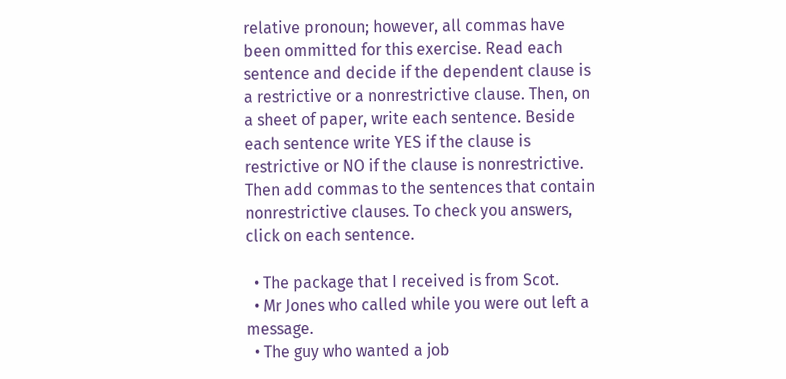relative pronoun; however, all commas have been ommitted for this exercise. Read each sentence and decide if the dependent clause is a restrictive or a nonrestrictive clause. Then, on a sheet of paper, write each sentence. Beside each sentence write YES if the clause is restrictive or NO if the clause is nonrestrictive. Then add commas to the sentences that contain nonrestrictive clauses. To check you answers, click on each sentence.

  • The package that I received is from Scot.
  • Mr Jones who called while you were out left a message.
  • The guy who wanted a job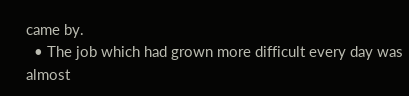came by.
  • The job which had grown more difficult every day was almost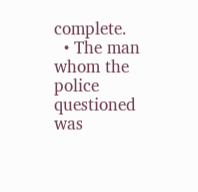complete.
  • The man whom the police questioned was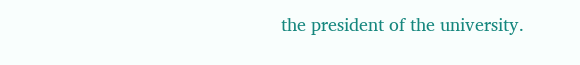the president of the university.